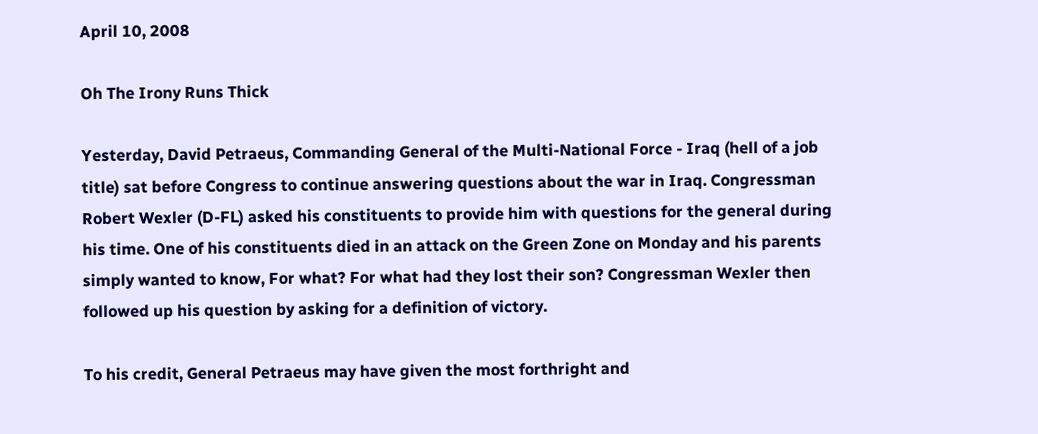April 10, 2008

Oh The Irony Runs Thick

Yesterday, David Petraeus, Commanding General of the Multi-National Force - Iraq (hell of a job title) sat before Congress to continue answering questions about the war in Iraq. Congressman Robert Wexler (D-FL) asked his constituents to provide him with questions for the general during his time. One of his constituents died in an attack on the Green Zone on Monday and his parents simply wanted to know, For what? For what had they lost their son? Congressman Wexler then followed up his question by asking for a definition of victory.

To his credit, General Petraeus may have given the most forthright and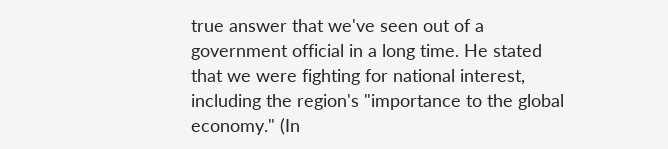true answer that we've seen out of a government official in a long time. He stated that we were fighting for national interest, including the region's "importance to the global economy." (In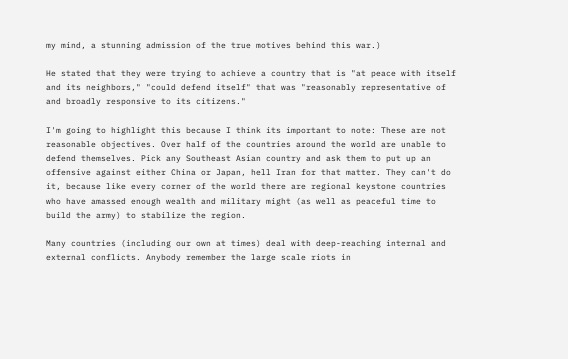my mind, a stunning admission of the true motives behind this war.)

He stated that they were trying to achieve a country that is "at peace with itself and its neighbors," "could defend itself" that was "reasonably representative of and broadly responsive to its citizens."

I'm going to highlight this because I think its important to note: These are not reasonable objectives. Over half of the countries around the world are unable to defend themselves. Pick any Southeast Asian country and ask them to put up an offensive against either China or Japan, hell Iran for that matter. They can't do it, because like every corner of the world there are regional keystone countries who have amassed enough wealth and military might (as well as peaceful time to build the army) to stabilize the region.

Many countries (including our own at times) deal with deep-reaching internal and external conflicts. Anybody remember the large scale riots in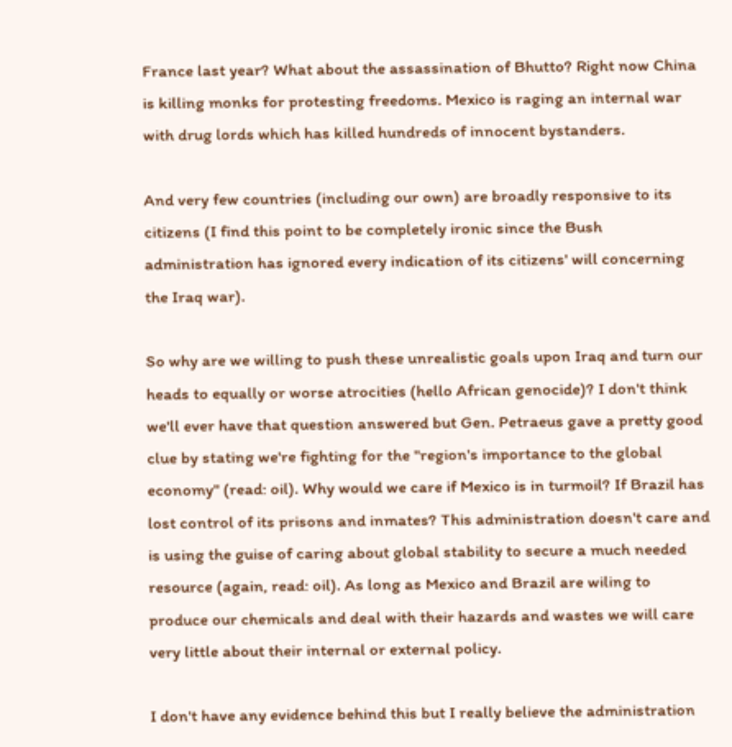France last year? What about the assassination of Bhutto? Right now China is killing monks for protesting freedoms. Mexico is raging an internal war with drug lords which has killed hundreds of innocent bystanders.

And very few countries (including our own) are broadly responsive to its citizens (I find this point to be completely ironic since the Bush administration has ignored every indication of its citizens' will concerning the Iraq war).

So why are we willing to push these unrealistic goals upon Iraq and turn our heads to equally or worse atrocities (hello African genocide)? I don't think we'll ever have that question answered but Gen. Petraeus gave a pretty good clue by stating we're fighting for the "region's importance to the global economy" (read: oil). Why would we care if Mexico is in turmoil? If Brazil has lost control of its prisons and inmates? This administration doesn't care and is using the guise of caring about global stability to secure a much needed resource (again, read: oil). As long as Mexico and Brazil are wiling to produce our chemicals and deal with their hazards and wastes we will care very little about their internal or external policy.

I don't have any evidence behind this but I really believe the administration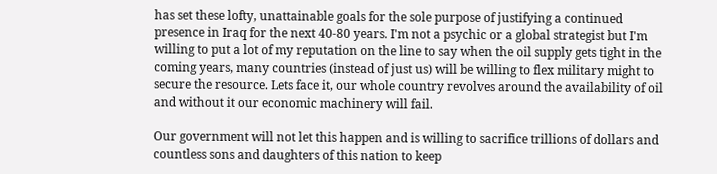has set these lofty, unattainable goals for the sole purpose of justifying a continued presence in Iraq for the next 40-80 years. I'm not a psychic or a global strategist but I'm willing to put a lot of my reputation on the line to say when the oil supply gets tight in the coming years, many countries (instead of just us) will be willing to flex military might to secure the resource. Lets face it, our whole country revolves around the availability of oil and without it our economic machinery will fail.

Our government will not let this happen and is willing to sacrifice trillions of dollars and countless sons and daughters of this nation to keep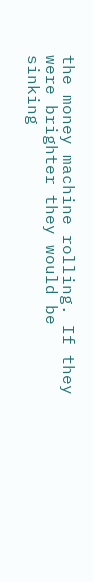the money machine rolling. If they were brighter they would be sinking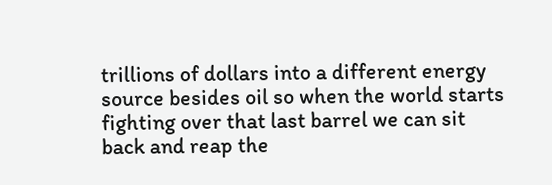trillions of dollars into a different energy source besides oil so when the world starts fighting over that last barrel we can sit back and reap the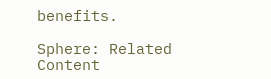benefits.

Sphere: Related Content